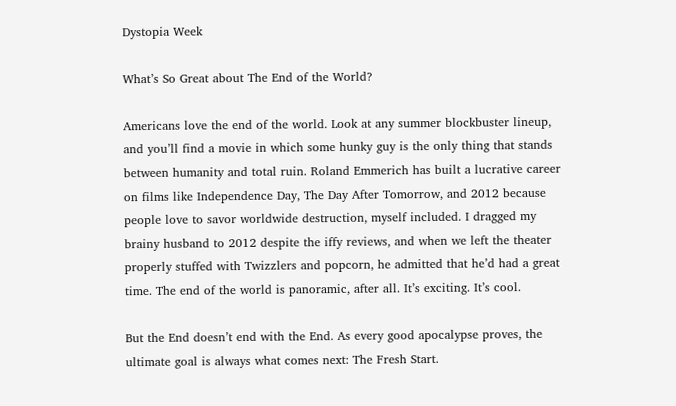Dystopia Week

What’s So Great about The End of the World?

Americans love the end of the world. Look at any summer blockbuster lineup, and you’ll find a movie in which some hunky guy is the only thing that stands between humanity and total ruin. Roland Emmerich has built a lucrative career on films like Independence Day, The Day After Tomorrow, and 2012 because people love to savor worldwide destruction, myself included. I dragged my brainy husband to 2012 despite the iffy reviews, and when we left the theater properly stuffed with Twizzlers and popcorn, he admitted that he’d had a great time. The end of the world is panoramic, after all. It’s exciting. It’s cool.

But the End doesn’t end with the End. As every good apocalypse proves, the ultimate goal is always what comes next: The Fresh Start.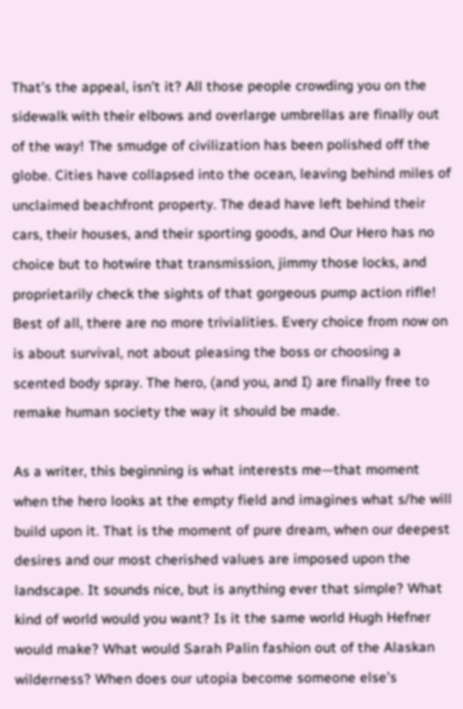That’s the appeal, isn’t it? All those people crowding you on the sidewalk with their elbows and overlarge umbrellas are finally out of the way! The smudge of civilization has been polished off the globe. Cities have collapsed into the ocean, leaving behind miles of unclaimed beachfront property. The dead have left behind their cars, their houses, and their sporting goods, and Our Hero has no choice but to hotwire that transmission, jimmy those locks, and proprietarily check the sights of that gorgeous pump action rifle! Best of all, there are no more trivialities. Every choice from now on is about survival, not about pleasing the boss or choosing a scented body spray. The hero, (and you, and I) are finally free to remake human society the way it should be made.

As a writer, this beginning is what interests me—that moment when the hero looks at the empty field and imagines what s/he will build upon it. That is the moment of pure dream, when our deepest desires and our most cherished values are imposed upon the landscape. It sounds nice, but is anything ever that simple? What kind of world would you want? Is it the same world Hugh Hefner would make? What would Sarah Palin fashion out of the Alaskan wilderness? When does our utopia become someone else’s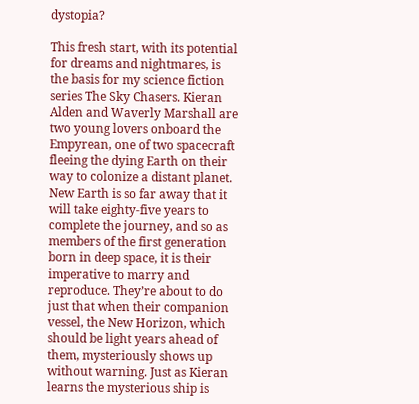dystopia?

This fresh start, with its potential for dreams and nightmares, is the basis for my science fiction series The Sky Chasers. Kieran Alden and Waverly Marshall are two young lovers onboard the Empyrean, one of two spacecraft fleeing the dying Earth on their way to colonize a distant planet. New Earth is so far away that it will take eighty-five years to complete the journey, and so as members of the first generation born in deep space, it is their imperative to marry and reproduce. They’re about to do just that when their companion vessel, the New Horizon, which should be light years ahead of them, mysteriously shows up without warning. Just as Kieran learns the mysterious ship is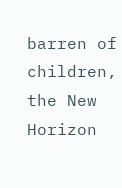barren of children, the New Horizon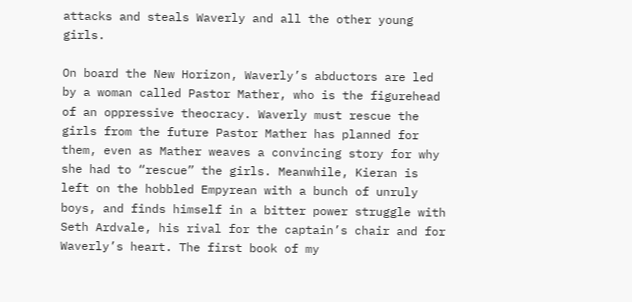attacks and steals Waverly and all the other young girls.

On board the New Horizon, Waverly’s abductors are led by a woman called Pastor Mather, who is the figurehead of an oppressive theocracy. Waverly must rescue the girls from the future Pastor Mather has planned for them, even as Mather weaves a convincing story for why she had to “rescue” the girls. Meanwhile, Kieran is left on the hobbled Empyrean with a bunch of unruly boys, and finds himself in a bitter power struggle with Seth Ardvale, his rival for the captain’s chair and for Waverly’s heart. The first book of my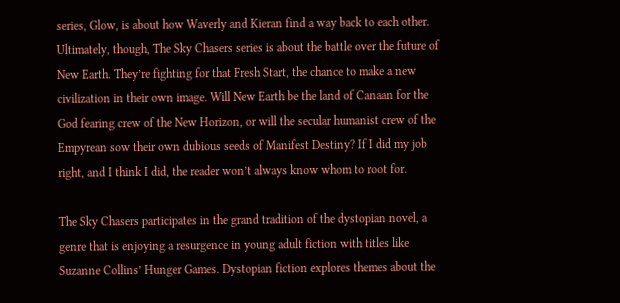series, Glow, is about how Waverly and Kieran find a way back to each other. Ultimately, though, The Sky Chasers series is about the battle over the future of New Earth. They’re fighting for that Fresh Start, the chance to make a new civilization in their own image. Will New Earth be the land of Canaan for the God fearing crew of the New Horizon, or will the secular humanist crew of the Empyrean sow their own dubious seeds of Manifest Destiny? If I did my job right, and I think I did, the reader won’t always know whom to root for.

The Sky Chasers participates in the grand tradition of the dystopian novel, a genre that is enjoying a resurgence in young adult fiction with titles like Suzanne Collins’ Hunger Games. Dystopian fiction explores themes about the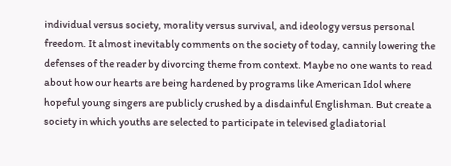individual versus society, morality versus survival, and ideology versus personal freedom. It almost inevitably comments on the society of today, cannily lowering the defenses of the reader by divorcing theme from context. Maybe no one wants to read about how our hearts are being hardened by programs like American Idol where hopeful young singers are publicly crushed by a disdainful Englishman. But create a society in which youths are selected to participate in televised gladiatorial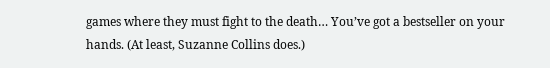games where they must fight to the death… You’ve got a bestseller on your hands. (At least, Suzanne Collins does.)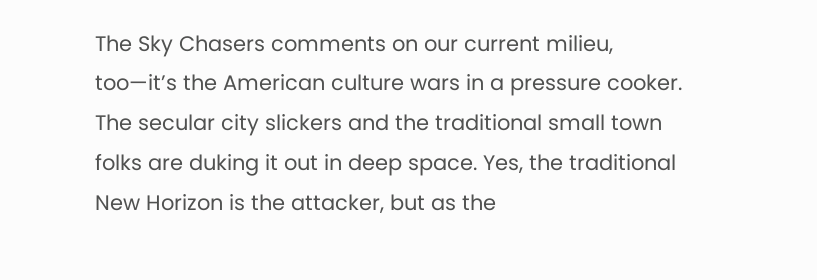The Sky Chasers comments on our current milieu, too—it’s the American culture wars in a pressure cooker. The secular city slickers and the traditional small town folks are duking it out in deep space. Yes, the traditional New Horizon is the attacker, but as the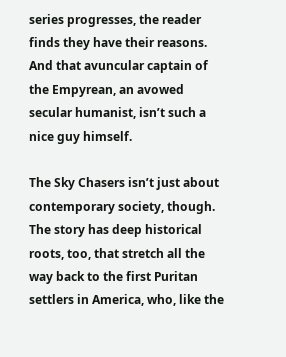series progresses, the reader finds they have their reasons. And that avuncular captain of the Empyrean, an avowed secular humanist, isn’t such a nice guy himself.

The Sky Chasers isn’t just about contemporary society, though. The story has deep historical roots, too, that stretch all the way back to the first Puritan settlers in America, who, like the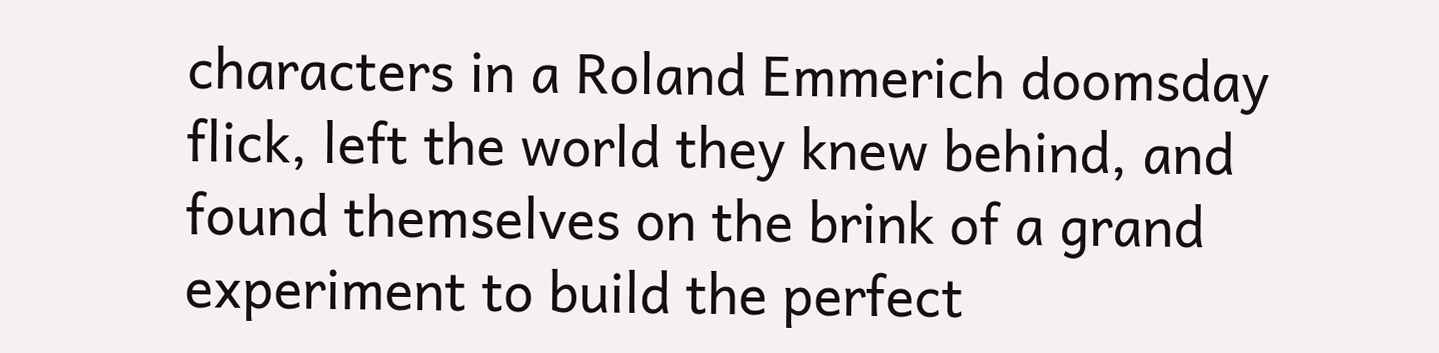characters in a Roland Emmerich doomsday flick, left the world they knew behind, and found themselves on the brink of a grand experiment to build the perfect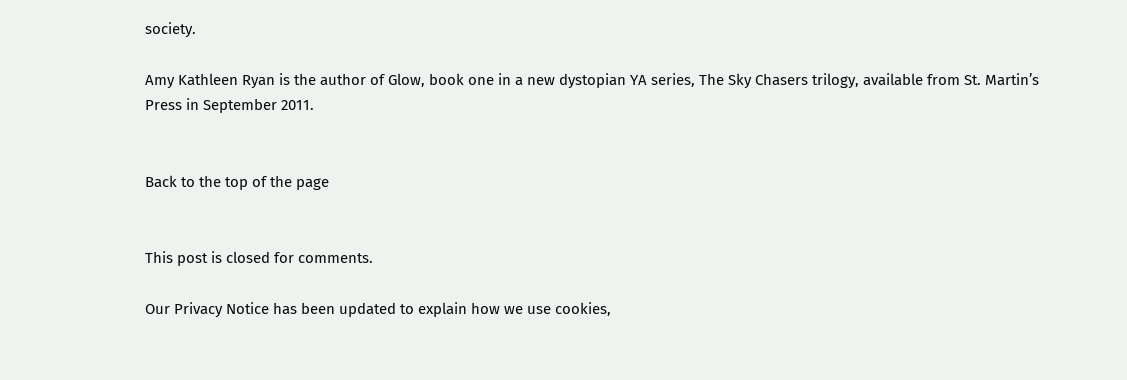society.

Amy Kathleen Ryan is the author of Glow, book one in a new dystopian YA series, The Sky Chasers trilogy, available from St. Martin’s Press in September 2011.


Back to the top of the page


This post is closed for comments.

Our Privacy Notice has been updated to explain how we use cookies,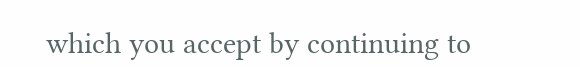which you accept by continuing to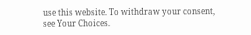use this website. To withdraw your consent, see Your Choices.